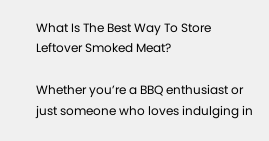What Is The Best Way To Store Leftover Smoked Meat?

Whether you’re a BBQ enthusiast or just someone who loves indulging in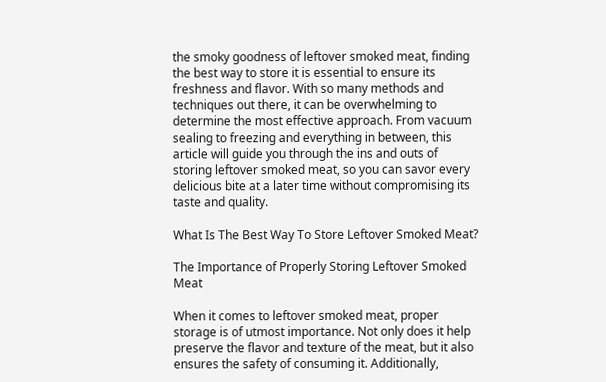the smoky goodness of leftover smoked meat, finding the best way to store it is essential to ensure its freshness and flavor. With so many methods and techniques out there, it can be overwhelming to determine the most effective approach. From vacuum sealing to freezing and everything in between, this article will guide you through the ins and outs of storing leftover smoked meat, so you can savor every delicious bite at a later time without compromising its taste and quality.

What Is The Best Way To Store Leftover Smoked Meat?

The Importance of Properly Storing Leftover Smoked Meat

When it comes to leftover smoked meat, proper storage is of utmost importance. Not only does it help preserve the flavor and texture of the meat, but it also ensures the safety of consuming it. Additionally,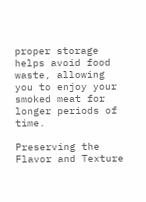proper storage helps avoid food waste, allowing you to enjoy your smoked meat for longer periods of time.

Preserving the Flavor and Texture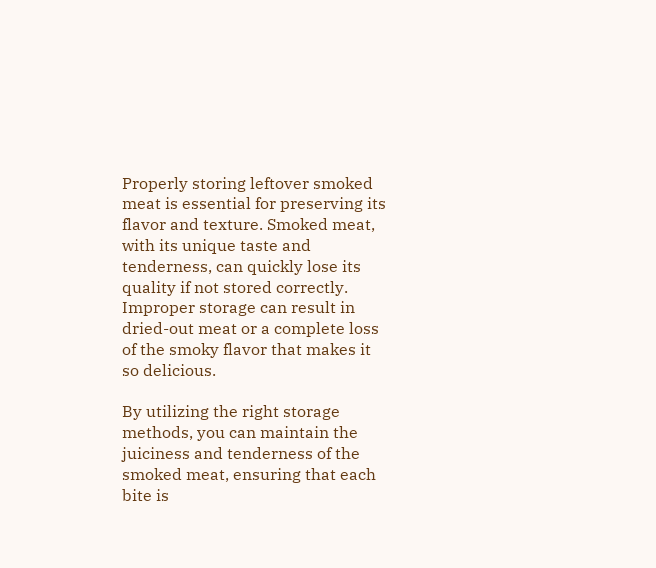Properly storing leftover smoked meat is essential for preserving its flavor and texture. Smoked meat, with its unique taste and tenderness, can quickly lose its quality if not stored correctly. Improper storage can result in dried-out meat or a complete loss of the smoky flavor that makes it so delicious.

By utilizing the right storage methods, you can maintain the juiciness and tenderness of the smoked meat, ensuring that each bite is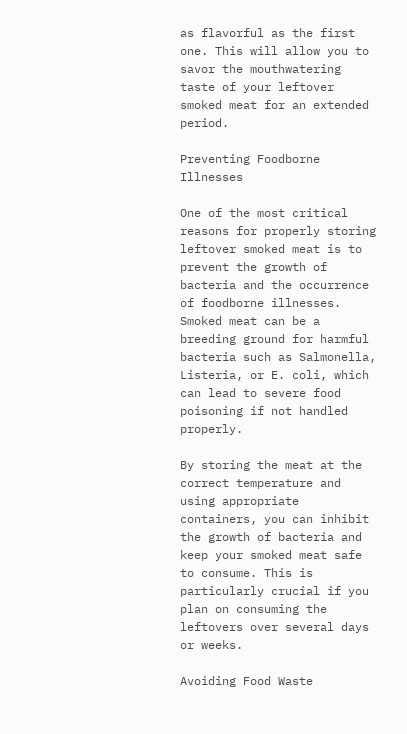as flavorful as the first one. This will allow you to savor the mouthwatering taste of your leftover smoked meat for an extended period.

Preventing Foodborne Illnesses

One of the most critical reasons for properly storing leftover smoked meat is to prevent the growth of bacteria and the occurrence of foodborne illnesses. Smoked meat can be a breeding ground for harmful bacteria such as Salmonella, Listeria, or E. coli, which can lead to severe food poisoning if not handled properly.

By storing the meat at the correct temperature and using appropriate containers, you can inhibit the growth of bacteria and keep your smoked meat safe to consume. This is particularly crucial if you plan on consuming the leftovers over several days or weeks.

Avoiding Food Waste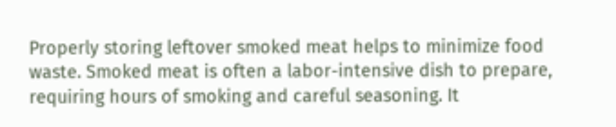Properly storing leftover smoked meat helps to minimize food waste. Smoked meat is often a labor-intensive dish to prepare, requiring hours of smoking and careful seasoning. It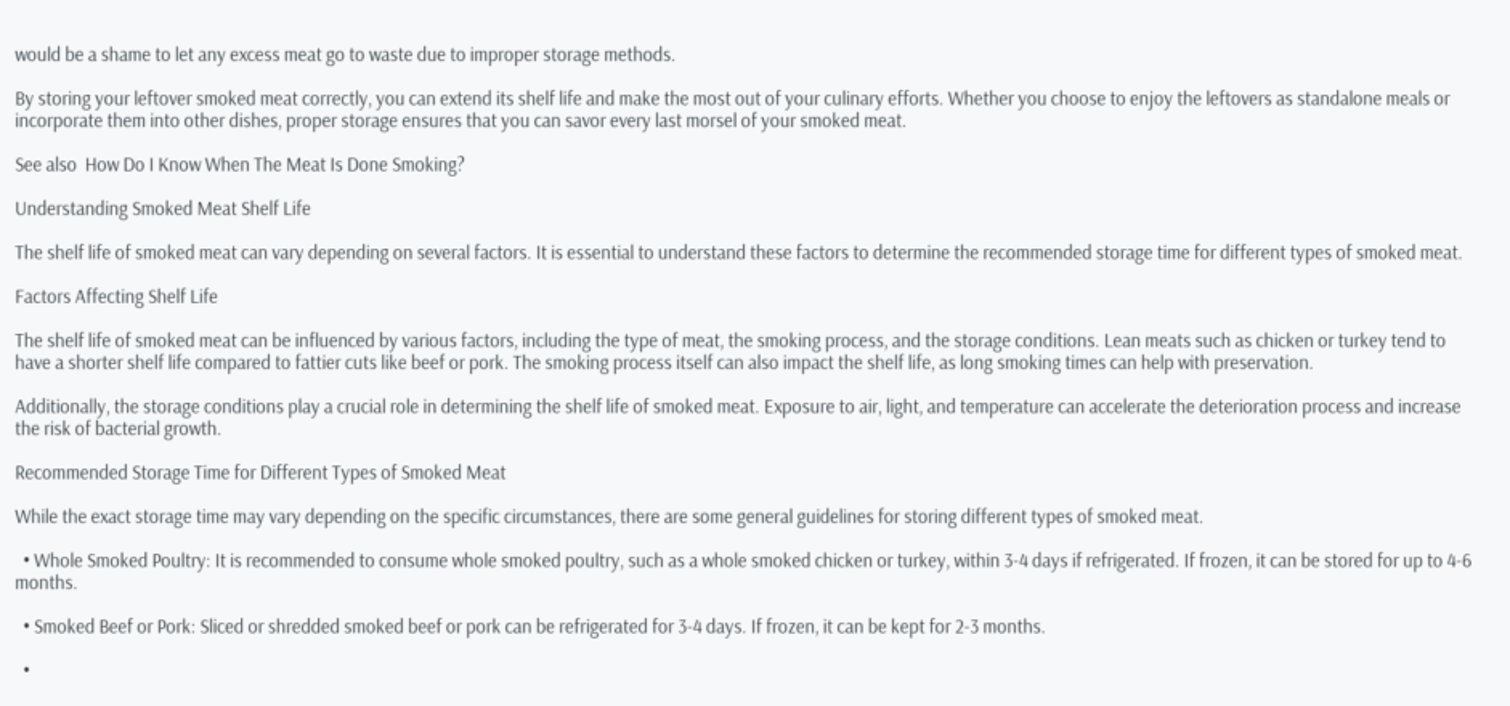would be a shame to let any excess meat go to waste due to improper storage methods.

By storing your leftover smoked meat correctly, you can extend its shelf life and make the most out of your culinary efforts. Whether you choose to enjoy the leftovers as standalone meals or incorporate them into other dishes, proper storage ensures that you can savor every last morsel of your smoked meat.

See also  How Do I Know When The Meat Is Done Smoking?

Understanding Smoked Meat Shelf Life

The shelf life of smoked meat can vary depending on several factors. It is essential to understand these factors to determine the recommended storage time for different types of smoked meat.

Factors Affecting Shelf Life

The shelf life of smoked meat can be influenced by various factors, including the type of meat, the smoking process, and the storage conditions. Lean meats such as chicken or turkey tend to have a shorter shelf life compared to fattier cuts like beef or pork. The smoking process itself can also impact the shelf life, as long smoking times can help with preservation.

Additionally, the storage conditions play a crucial role in determining the shelf life of smoked meat. Exposure to air, light, and temperature can accelerate the deterioration process and increase the risk of bacterial growth.

Recommended Storage Time for Different Types of Smoked Meat

While the exact storage time may vary depending on the specific circumstances, there are some general guidelines for storing different types of smoked meat.

  • Whole Smoked Poultry: It is recommended to consume whole smoked poultry, such as a whole smoked chicken or turkey, within 3-4 days if refrigerated. If frozen, it can be stored for up to 4-6 months.

  • Smoked Beef or Pork: Sliced or shredded smoked beef or pork can be refrigerated for 3-4 days. If frozen, it can be kept for 2-3 months.

  •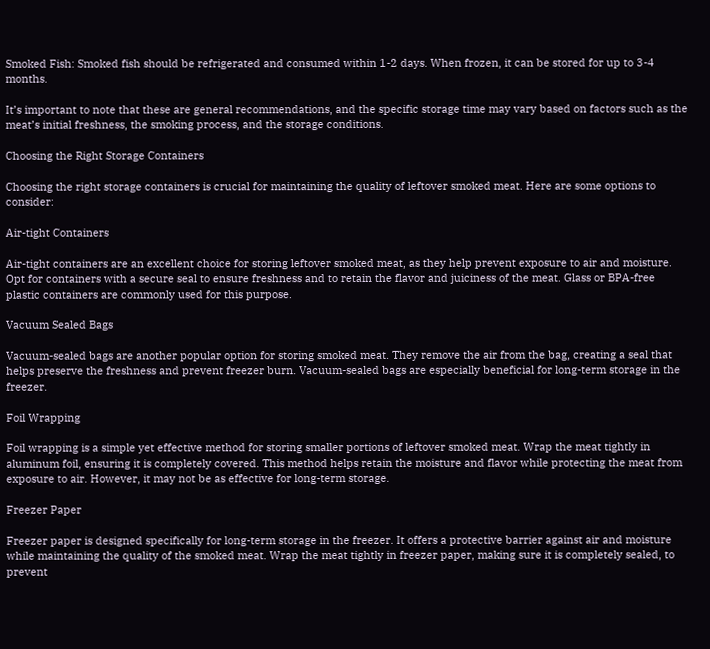Smoked Fish: Smoked fish should be refrigerated and consumed within 1-2 days. When frozen, it can be stored for up to 3-4 months.

It’s important to note that these are general recommendations, and the specific storage time may vary based on factors such as the meat’s initial freshness, the smoking process, and the storage conditions.

Choosing the Right Storage Containers

Choosing the right storage containers is crucial for maintaining the quality of leftover smoked meat. Here are some options to consider:

Air-tight Containers

Air-tight containers are an excellent choice for storing leftover smoked meat, as they help prevent exposure to air and moisture. Opt for containers with a secure seal to ensure freshness and to retain the flavor and juiciness of the meat. Glass or BPA-free plastic containers are commonly used for this purpose.

Vacuum Sealed Bags

Vacuum-sealed bags are another popular option for storing smoked meat. They remove the air from the bag, creating a seal that helps preserve the freshness and prevent freezer burn. Vacuum-sealed bags are especially beneficial for long-term storage in the freezer.

Foil Wrapping

Foil wrapping is a simple yet effective method for storing smaller portions of leftover smoked meat. Wrap the meat tightly in aluminum foil, ensuring it is completely covered. This method helps retain the moisture and flavor while protecting the meat from exposure to air. However, it may not be as effective for long-term storage.

Freezer Paper

Freezer paper is designed specifically for long-term storage in the freezer. It offers a protective barrier against air and moisture while maintaining the quality of the smoked meat. Wrap the meat tightly in freezer paper, making sure it is completely sealed, to prevent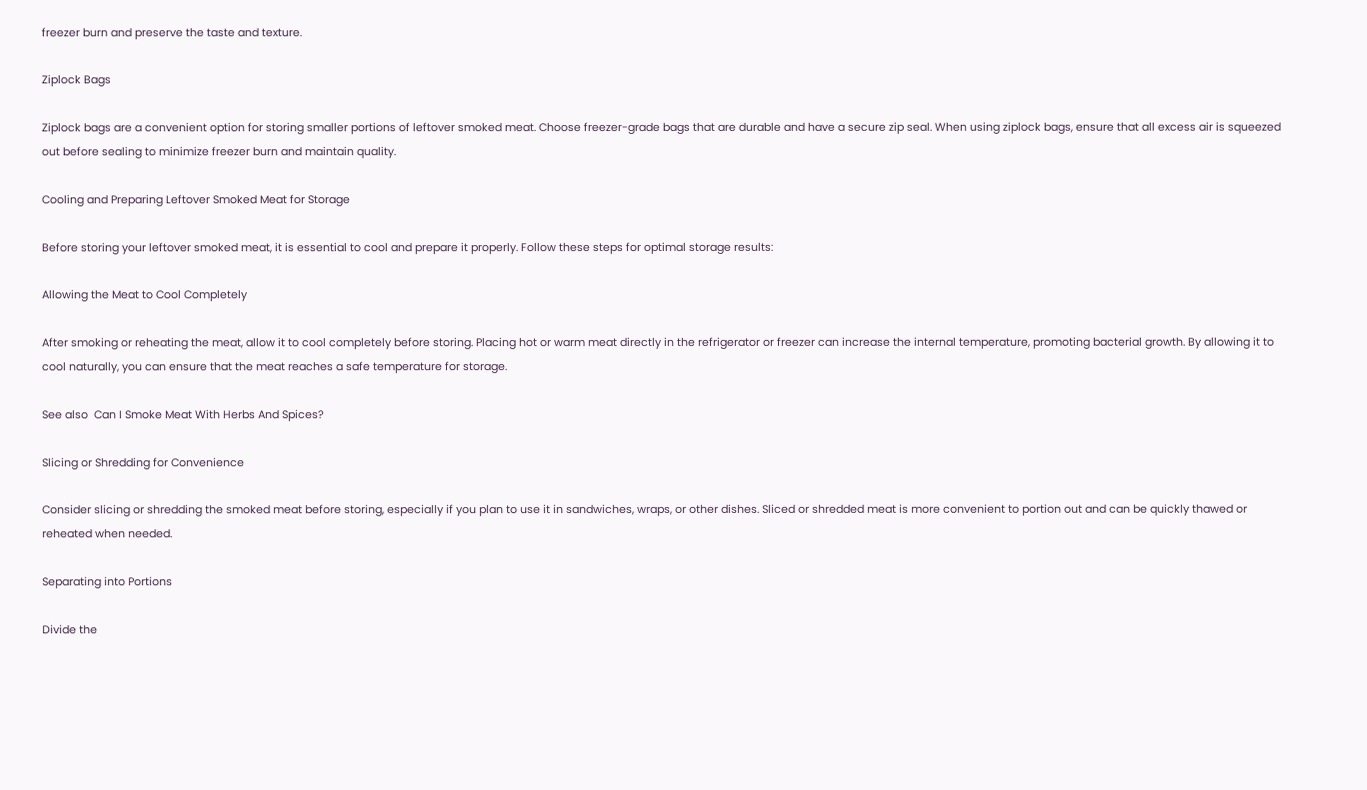freezer burn and preserve the taste and texture.

Ziplock Bags

Ziplock bags are a convenient option for storing smaller portions of leftover smoked meat. Choose freezer-grade bags that are durable and have a secure zip seal. When using ziplock bags, ensure that all excess air is squeezed out before sealing to minimize freezer burn and maintain quality.

Cooling and Preparing Leftover Smoked Meat for Storage

Before storing your leftover smoked meat, it is essential to cool and prepare it properly. Follow these steps for optimal storage results:

Allowing the Meat to Cool Completely

After smoking or reheating the meat, allow it to cool completely before storing. Placing hot or warm meat directly in the refrigerator or freezer can increase the internal temperature, promoting bacterial growth. By allowing it to cool naturally, you can ensure that the meat reaches a safe temperature for storage.

See also  Can I Smoke Meat With Herbs And Spices?

Slicing or Shredding for Convenience

Consider slicing or shredding the smoked meat before storing, especially if you plan to use it in sandwiches, wraps, or other dishes. Sliced or shredded meat is more convenient to portion out and can be quickly thawed or reheated when needed.

Separating into Portions

Divide the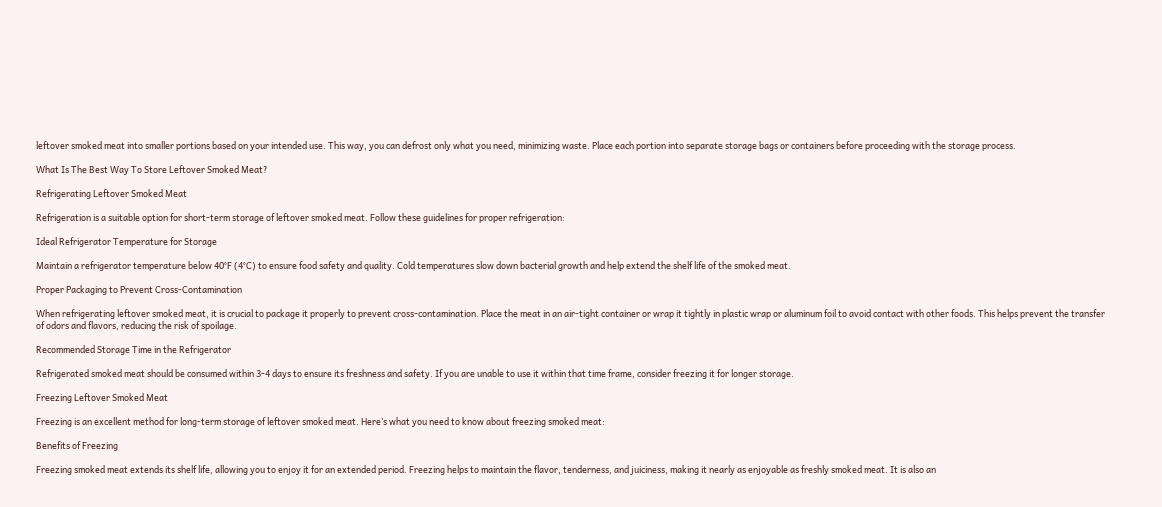leftover smoked meat into smaller portions based on your intended use. This way, you can defrost only what you need, minimizing waste. Place each portion into separate storage bags or containers before proceeding with the storage process.

What Is The Best Way To Store Leftover Smoked Meat?

Refrigerating Leftover Smoked Meat

Refrigeration is a suitable option for short-term storage of leftover smoked meat. Follow these guidelines for proper refrigeration:

Ideal Refrigerator Temperature for Storage

Maintain a refrigerator temperature below 40°F (4°C) to ensure food safety and quality. Cold temperatures slow down bacterial growth and help extend the shelf life of the smoked meat.

Proper Packaging to Prevent Cross-Contamination

When refrigerating leftover smoked meat, it is crucial to package it properly to prevent cross-contamination. Place the meat in an air-tight container or wrap it tightly in plastic wrap or aluminum foil to avoid contact with other foods. This helps prevent the transfer of odors and flavors, reducing the risk of spoilage.

Recommended Storage Time in the Refrigerator

Refrigerated smoked meat should be consumed within 3-4 days to ensure its freshness and safety. If you are unable to use it within that time frame, consider freezing it for longer storage.

Freezing Leftover Smoked Meat

Freezing is an excellent method for long-term storage of leftover smoked meat. Here’s what you need to know about freezing smoked meat:

Benefits of Freezing

Freezing smoked meat extends its shelf life, allowing you to enjoy it for an extended period. Freezing helps to maintain the flavor, tenderness, and juiciness, making it nearly as enjoyable as freshly smoked meat. It is also an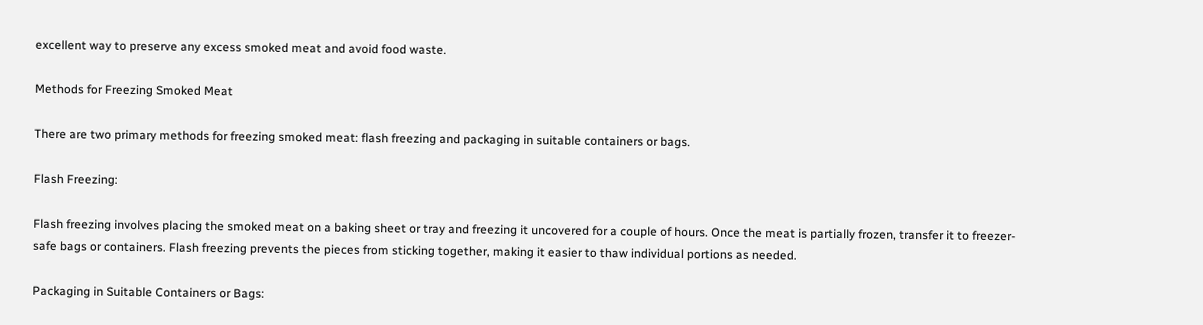excellent way to preserve any excess smoked meat and avoid food waste.

Methods for Freezing Smoked Meat

There are two primary methods for freezing smoked meat: flash freezing and packaging in suitable containers or bags.

Flash Freezing:

Flash freezing involves placing the smoked meat on a baking sheet or tray and freezing it uncovered for a couple of hours. Once the meat is partially frozen, transfer it to freezer-safe bags or containers. Flash freezing prevents the pieces from sticking together, making it easier to thaw individual portions as needed.

Packaging in Suitable Containers or Bags: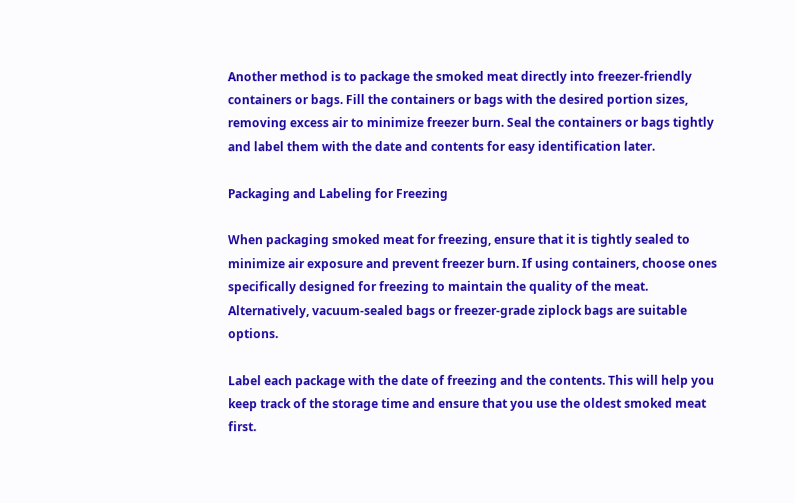Another method is to package the smoked meat directly into freezer-friendly containers or bags. Fill the containers or bags with the desired portion sizes, removing excess air to minimize freezer burn. Seal the containers or bags tightly and label them with the date and contents for easy identification later.

Packaging and Labeling for Freezing

When packaging smoked meat for freezing, ensure that it is tightly sealed to minimize air exposure and prevent freezer burn. If using containers, choose ones specifically designed for freezing to maintain the quality of the meat. Alternatively, vacuum-sealed bags or freezer-grade ziplock bags are suitable options.

Label each package with the date of freezing and the contents. This will help you keep track of the storage time and ensure that you use the oldest smoked meat first.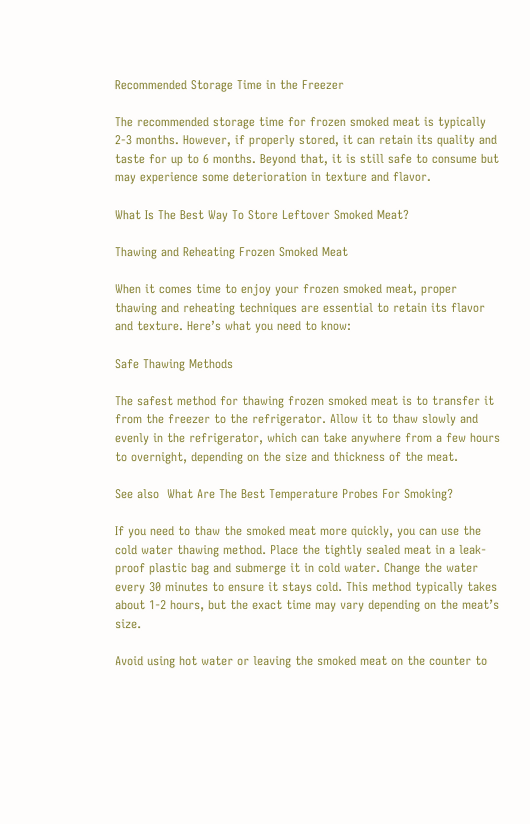Recommended Storage Time in the Freezer

The recommended storage time for frozen smoked meat is typically 2-3 months. However, if properly stored, it can retain its quality and taste for up to 6 months. Beyond that, it is still safe to consume but may experience some deterioration in texture and flavor.

What Is The Best Way To Store Leftover Smoked Meat?

Thawing and Reheating Frozen Smoked Meat

When it comes time to enjoy your frozen smoked meat, proper thawing and reheating techniques are essential to retain its flavor and texture. Here’s what you need to know:

Safe Thawing Methods

The safest method for thawing frozen smoked meat is to transfer it from the freezer to the refrigerator. Allow it to thaw slowly and evenly in the refrigerator, which can take anywhere from a few hours to overnight, depending on the size and thickness of the meat.

See also  What Are The Best Temperature Probes For Smoking?

If you need to thaw the smoked meat more quickly, you can use the cold water thawing method. Place the tightly sealed meat in a leak-proof plastic bag and submerge it in cold water. Change the water every 30 minutes to ensure it stays cold. This method typically takes about 1-2 hours, but the exact time may vary depending on the meat’s size.

Avoid using hot water or leaving the smoked meat on the counter to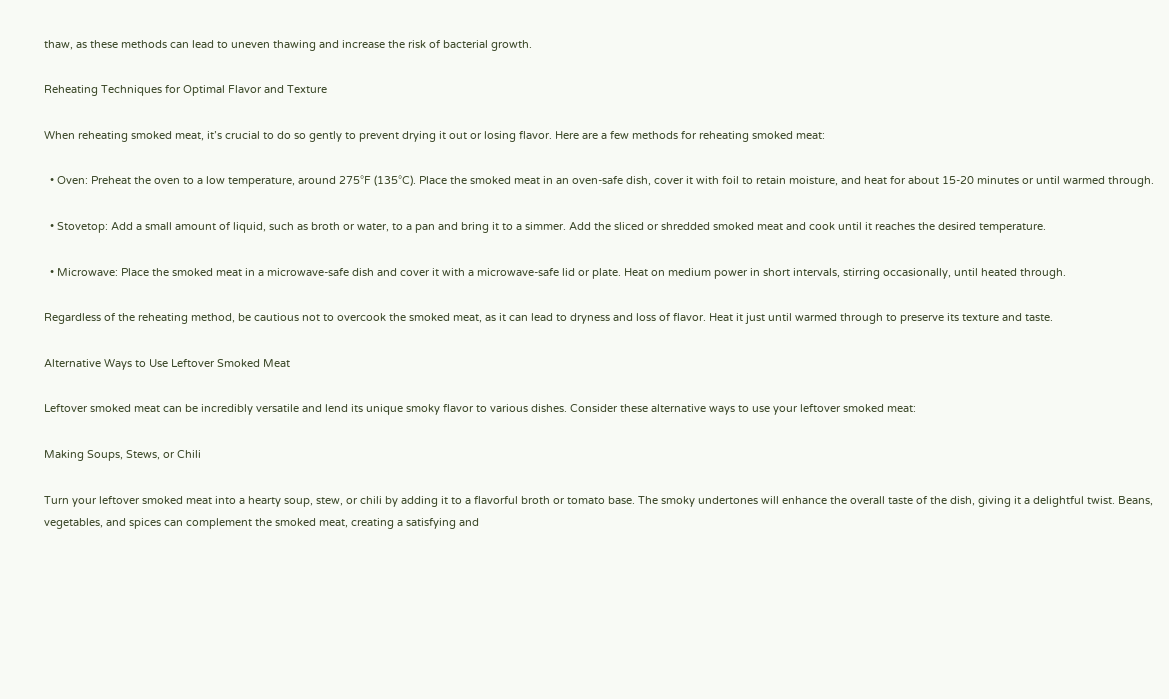thaw, as these methods can lead to uneven thawing and increase the risk of bacterial growth.

Reheating Techniques for Optimal Flavor and Texture

When reheating smoked meat, it’s crucial to do so gently to prevent drying it out or losing flavor. Here are a few methods for reheating smoked meat:

  • Oven: Preheat the oven to a low temperature, around 275°F (135°C). Place the smoked meat in an oven-safe dish, cover it with foil to retain moisture, and heat for about 15-20 minutes or until warmed through.

  • Stovetop: Add a small amount of liquid, such as broth or water, to a pan and bring it to a simmer. Add the sliced or shredded smoked meat and cook until it reaches the desired temperature.

  • Microwave: Place the smoked meat in a microwave-safe dish and cover it with a microwave-safe lid or plate. Heat on medium power in short intervals, stirring occasionally, until heated through.

Regardless of the reheating method, be cautious not to overcook the smoked meat, as it can lead to dryness and loss of flavor. Heat it just until warmed through to preserve its texture and taste.

Alternative Ways to Use Leftover Smoked Meat

Leftover smoked meat can be incredibly versatile and lend its unique smoky flavor to various dishes. Consider these alternative ways to use your leftover smoked meat:

Making Soups, Stews, or Chili

Turn your leftover smoked meat into a hearty soup, stew, or chili by adding it to a flavorful broth or tomato base. The smoky undertones will enhance the overall taste of the dish, giving it a delightful twist. Beans, vegetables, and spices can complement the smoked meat, creating a satisfying and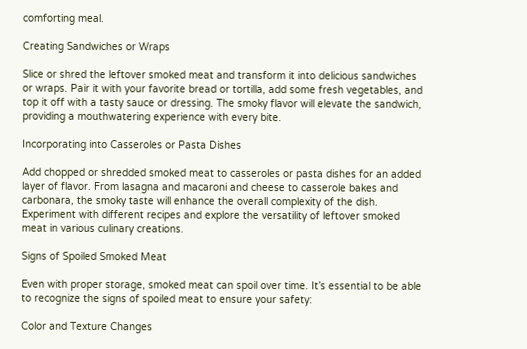comforting meal.

Creating Sandwiches or Wraps

Slice or shred the leftover smoked meat and transform it into delicious sandwiches or wraps. Pair it with your favorite bread or tortilla, add some fresh vegetables, and top it off with a tasty sauce or dressing. The smoky flavor will elevate the sandwich, providing a mouthwatering experience with every bite.

Incorporating into Casseroles or Pasta Dishes

Add chopped or shredded smoked meat to casseroles or pasta dishes for an added layer of flavor. From lasagna and macaroni and cheese to casserole bakes and carbonara, the smoky taste will enhance the overall complexity of the dish. Experiment with different recipes and explore the versatility of leftover smoked meat in various culinary creations.

Signs of Spoiled Smoked Meat

Even with proper storage, smoked meat can spoil over time. It’s essential to be able to recognize the signs of spoiled meat to ensure your safety:

Color and Texture Changes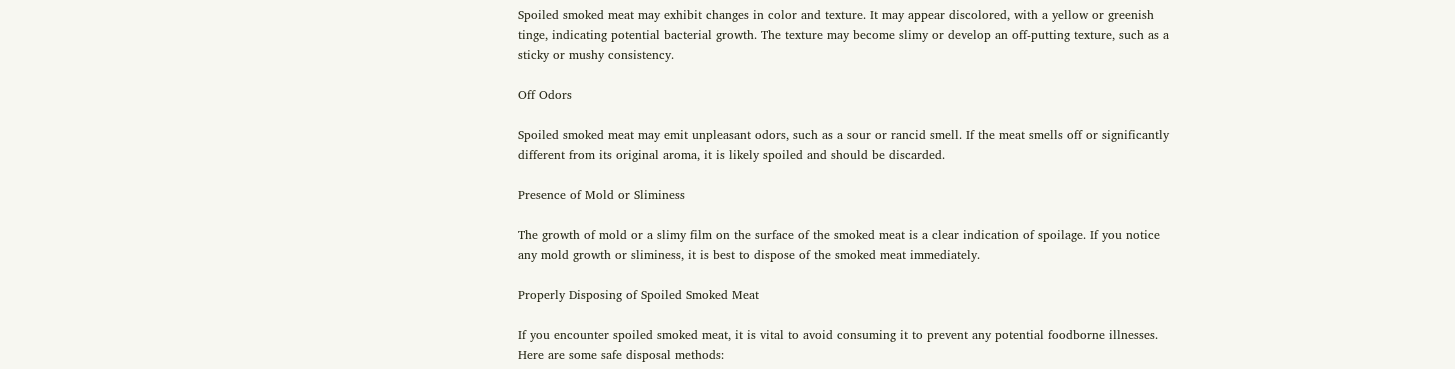Spoiled smoked meat may exhibit changes in color and texture. It may appear discolored, with a yellow or greenish tinge, indicating potential bacterial growth. The texture may become slimy or develop an off-putting texture, such as a sticky or mushy consistency.

Off Odors

Spoiled smoked meat may emit unpleasant odors, such as a sour or rancid smell. If the meat smells off or significantly different from its original aroma, it is likely spoiled and should be discarded.

Presence of Mold or Sliminess

The growth of mold or a slimy film on the surface of the smoked meat is a clear indication of spoilage. If you notice any mold growth or sliminess, it is best to dispose of the smoked meat immediately.

Properly Disposing of Spoiled Smoked Meat

If you encounter spoiled smoked meat, it is vital to avoid consuming it to prevent any potential foodborne illnesses. Here are some safe disposal methods: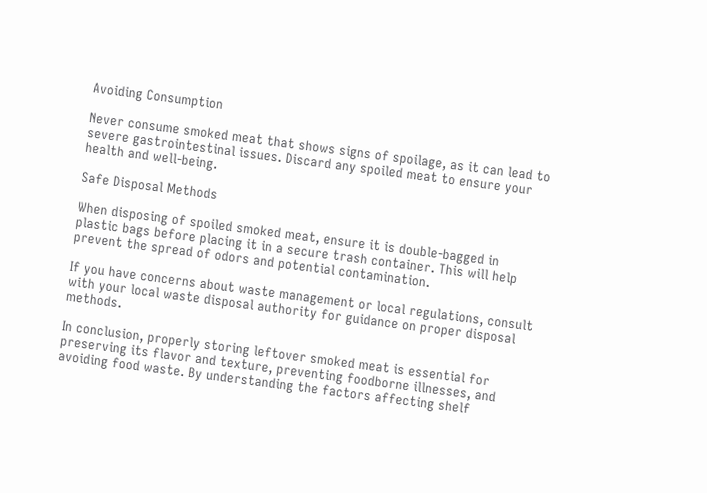Avoiding Consumption

Never consume smoked meat that shows signs of spoilage, as it can lead to severe gastrointestinal issues. Discard any spoiled meat to ensure your health and well-being.

Safe Disposal Methods

When disposing of spoiled smoked meat, ensure it is double-bagged in plastic bags before placing it in a secure trash container. This will help prevent the spread of odors and potential contamination.

If you have concerns about waste management or local regulations, consult with your local waste disposal authority for guidance on proper disposal methods.

In conclusion, properly storing leftover smoked meat is essential for preserving its flavor and texture, preventing foodborne illnesses, and avoiding food waste. By understanding the factors affecting shelf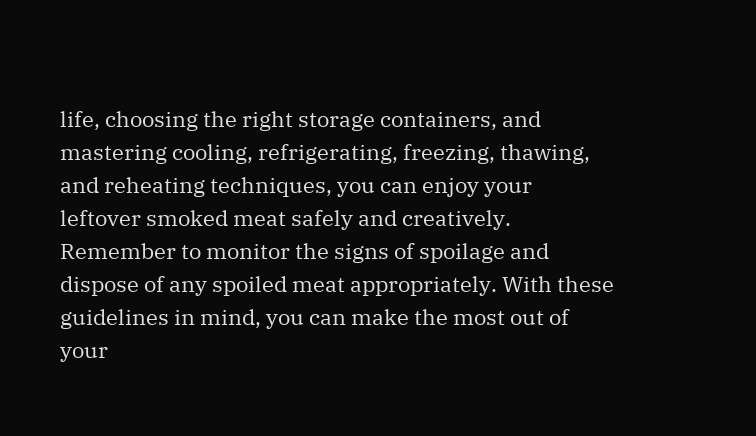life, choosing the right storage containers, and mastering cooling, refrigerating, freezing, thawing, and reheating techniques, you can enjoy your leftover smoked meat safely and creatively. Remember to monitor the signs of spoilage and dispose of any spoiled meat appropriately. With these guidelines in mind, you can make the most out of your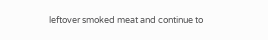leftover smoked meat and continue to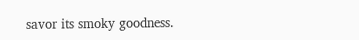savor its smoky goodness.